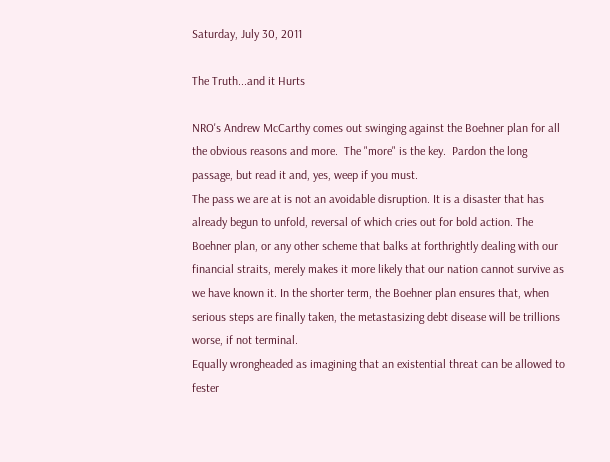Saturday, July 30, 2011

The Truth...and it Hurts

NRO's Andrew McCarthy comes out swinging against the Boehner plan for all the obvious reasons and more.  The "more" is the key.  Pardon the long passage, but read it and, yes, weep if you must.
The pass we are at is not an avoidable disruption. It is a disaster that has already begun to unfold, reversal of which cries out for bold action. The Boehner plan, or any other scheme that balks at forthrightly dealing with our financial straits, merely makes it more likely that our nation cannot survive as we have known it. In the shorter term, the Boehner plan ensures that, when serious steps are finally taken, the metastasizing debt disease will be trillions worse, if not terminal.
Equally wrongheaded as imagining that an existential threat can be allowed to fester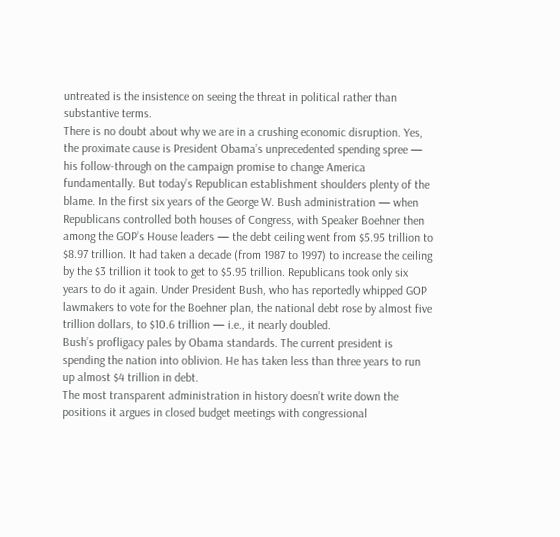untreated is the insistence on seeing the threat in political rather than substantive terms.
There is no doubt about why we are in a crushing economic disruption. Yes, the proximate cause is President Obama’s unprecedented spending spree — his follow-through on the campaign promise to change America fundamentally. But today’s Republican establishment shoulders plenty of the blame. In the first six years of the George W. Bush administration — when Republicans controlled both houses of Congress, with Speaker Boehner then among the GOP’s House leaders — the debt ceiling went from $5.95 trillion to $8.97 trillion. It had taken a decade (from 1987 to 1997) to increase the ceiling by the $3 trillion it took to get to $5.95 trillion. Republicans took only six years to do it again. Under President Bush, who has reportedly whipped GOP lawmakers to vote for the Boehner plan, the national debt rose by almost five trillion dollars, to $10.6 trillion — i.e., it nearly doubled.
Bush’s profligacy pales by Obama standards. The current president is spending the nation into oblivion. He has taken less than three years to run up almost $4 trillion in debt.
The most transparent administration in history doesn’t write down the positions it argues in closed budget meetings with congressional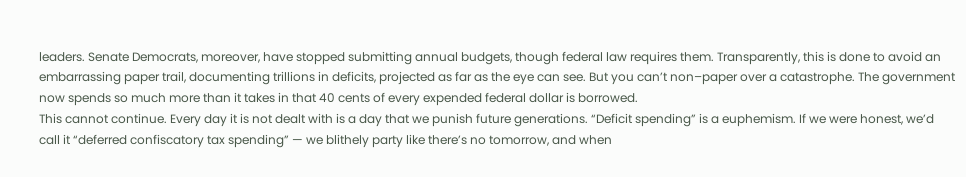leaders. Senate Democrats, moreover, have stopped submitting annual budgets, though federal law requires them. Transparently, this is done to avoid an embarrassing paper trail, documenting trillions in deficits, projected as far as the eye can see. But you can’t non–paper over a catastrophe. The government now spends so much more than it takes in that 40 cents of every expended federal dollar is borrowed.
This cannot continue. Every day it is not dealt with is a day that we punish future generations. “Deficit spending” is a euphemism. If we were honest, we’d call it “deferred confiscatory tax spending” — we blithely party like there’s no tomorrow, and when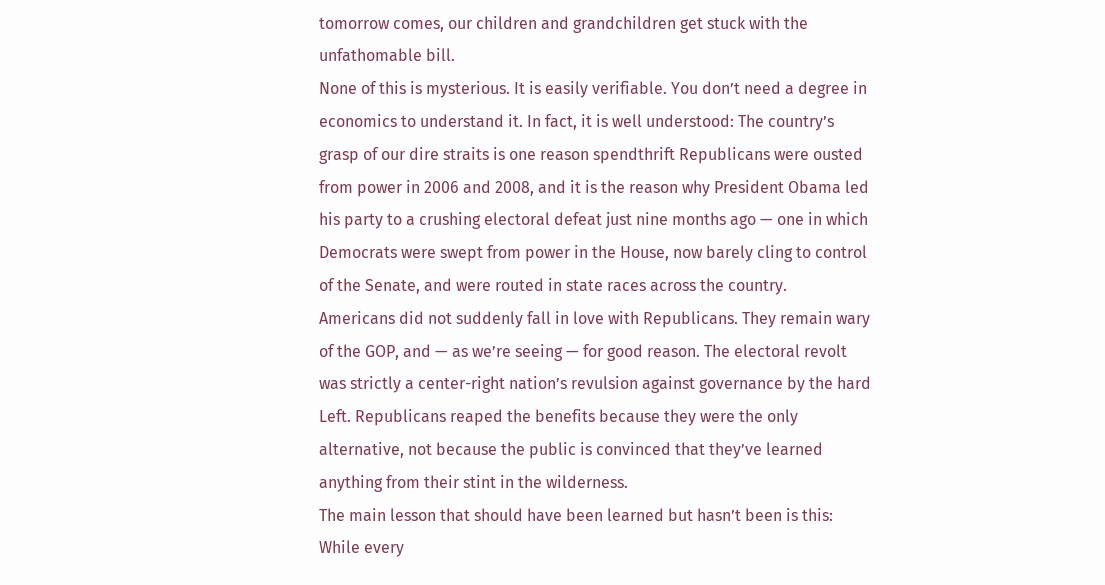tomorrow comes, our children and grandchildren get stuck with the unfathomable bill.
None of this is mysterious. It is easily verifiable. You don’t need a degree in economics to understand it. In fact, it is well understood: The country’s grasp of our dire straits is one reason spendthrift Republicans were ousted from power in 2006 and 2008, and it is the reason why President Obama led his party to a crushing electoral defeat just nine months ago — one in which Democrats were swept from power in the House, now barely cling to control of the Senate, and were routed in state races across the country.
Americans did not suddenly fall in love with Republicans. They remain wary of the GOP, and — as we’re seeing — for good reason. The electoral revolt was strictly a center-right nation’s revulsion against governance by the hard Left. Republicans reaped the benefits because they were the only alternative, not because the public is convinced that they’ve learned anything from their stint in the wilderness.
The main lesson that should have been learned but hasn’t been is this: While every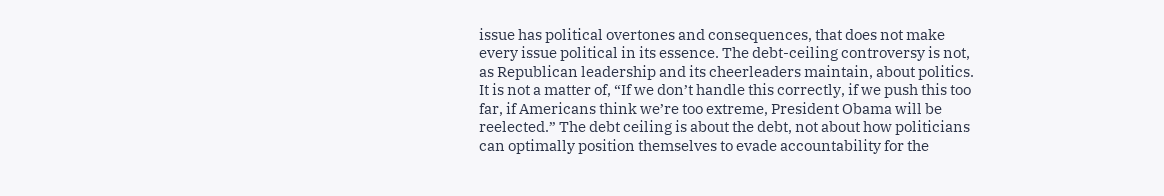issue has political overtones and consequences, that does not make every issue political in its essence. The debt-ceiling controversy is not, as Republican leadership and its cheerleaders maintain, about politics. It is not a matter of, “If we don’t handle this correctly, if we push this too far, if Americans think we’re too extreme, President Obama will be reelected.” The debt ceiling is about the debt, not about how politicians can optimally position themselves to evade accountability for the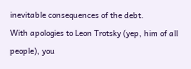inevitable consequences of the debt.
With apologies to Leon Trotsky (yep, him of all people), you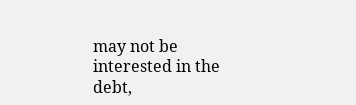may not be interested in the debt,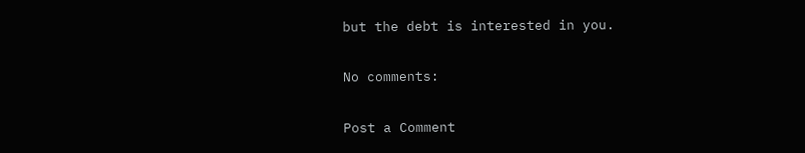but the debt is interested in you.

No comments:

Post a Comment